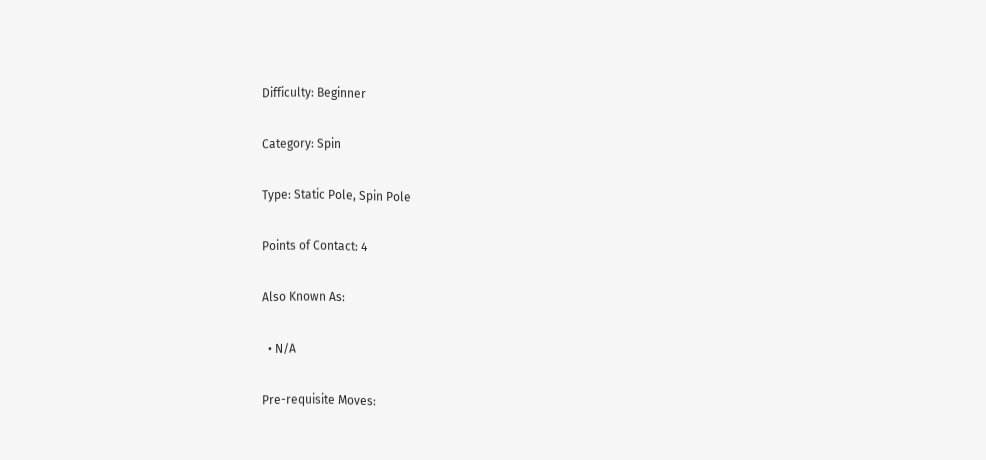Difficulty: Beginner

Category: Spin

Type: Static Pole, Spin Pole

Points of Contact: 4

Also Known As:

  • N/A

Pre-requisite Moves: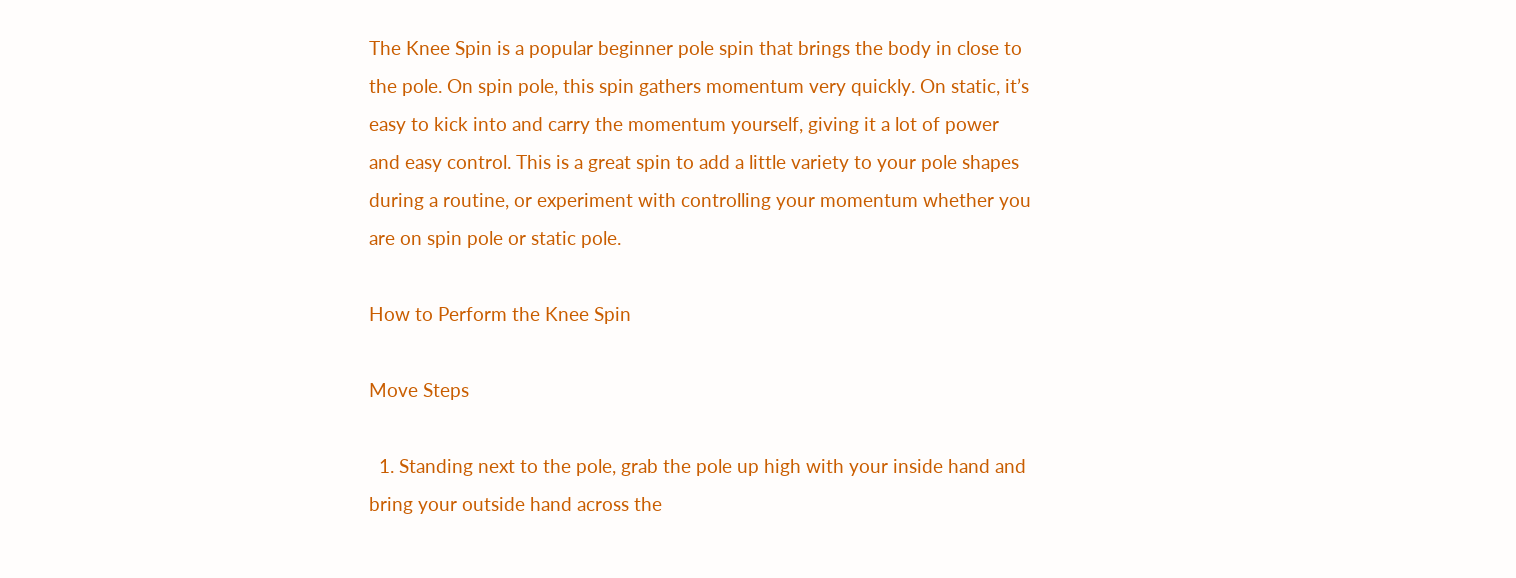The Knee Spin is a popular beginner pole spin that brings the body in close to the pole. On spin pole, this spin gathers momentum very quickly. On static, it’s easy to kick into and carry the momentum yourself, giving it a lot of power and easy control. This is a great spin to add a little variety to your pole shapes during a routine, or experiment with controlling your momentum whether you are on spin pole or static pole.

How to Perform the Knee Spin

Move Steps

  1. Standing next to the pole, grab the pole up high with your inside hand and bring your outside hand across the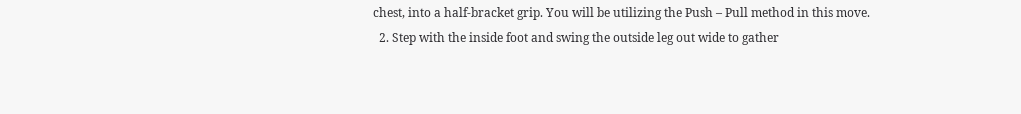chest, into a half-bracket grip. You will be utilizing the Push – Pull method in this move.
  2. Step with the inside foot and swing the outside leg out wide to gather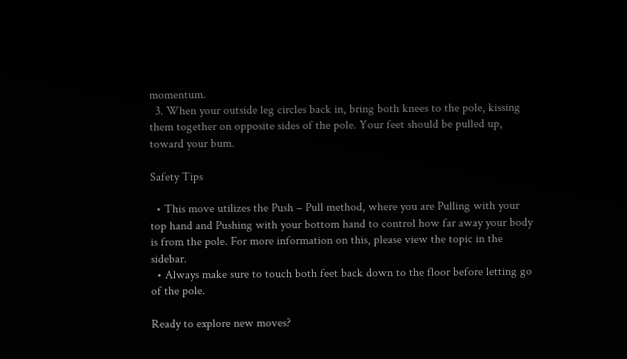momentum.
  3. When your outside leg circles back in, bring both knees to the pole, kissing them together on opposite sides of the pole. Your feet should be pulled up, toward your bum.

Safety Tips

  • This move utilizes the Push – Pull method, where you are Pulling with your top hand and Pushing with your bottom hand to control how far away your body is from the pole. For more information on this, please view the topic in the sidebar.
  • Always make sure to touch both feet back down to the floor before letting go of the pole.

Ready to explore new moves?